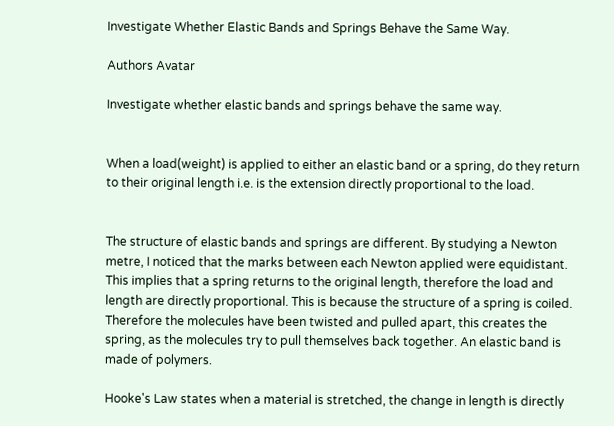Investigate Whether Elastic Bands and Springs Behave the Same Way.

Authors Avatar

Investigate whether elastic bands and springs behave the same way.


When a load(weight) is applied to either an elastic band or a spring, do they return to their original length i.e. is the extension directly proportional to the load.


The structure of elastic bands and springs are different. By studying a Newton metre, I noticed that the marks between each Newton applied were equidistant. This implies that a spring returns to the original length, therefore the load and length are directly proportional. This is because the structure of a spring is coiled. Therefore the molecules have been twisted and pulled apart, this creates the spring, as the molecules try to pull themselves back together. An elastic band is made of polymers.

Hooke's Law states when a material is stretched, the change in length is directly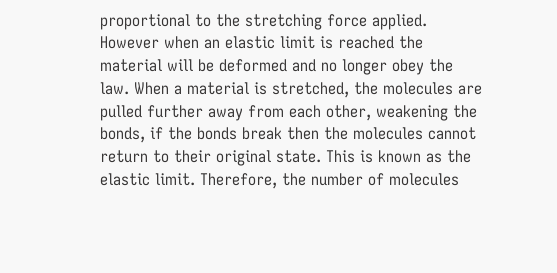proportional to the stretching force applied. However when an elastic limit is reached the material will be deformed and no longer obey the law. When a material is stretched, the molecules are pulled further away from each other, weakening the bonds, if the bonds break then the molecules cannot return to their original state. This is known as the elastic limit. Therefore, the number of molecules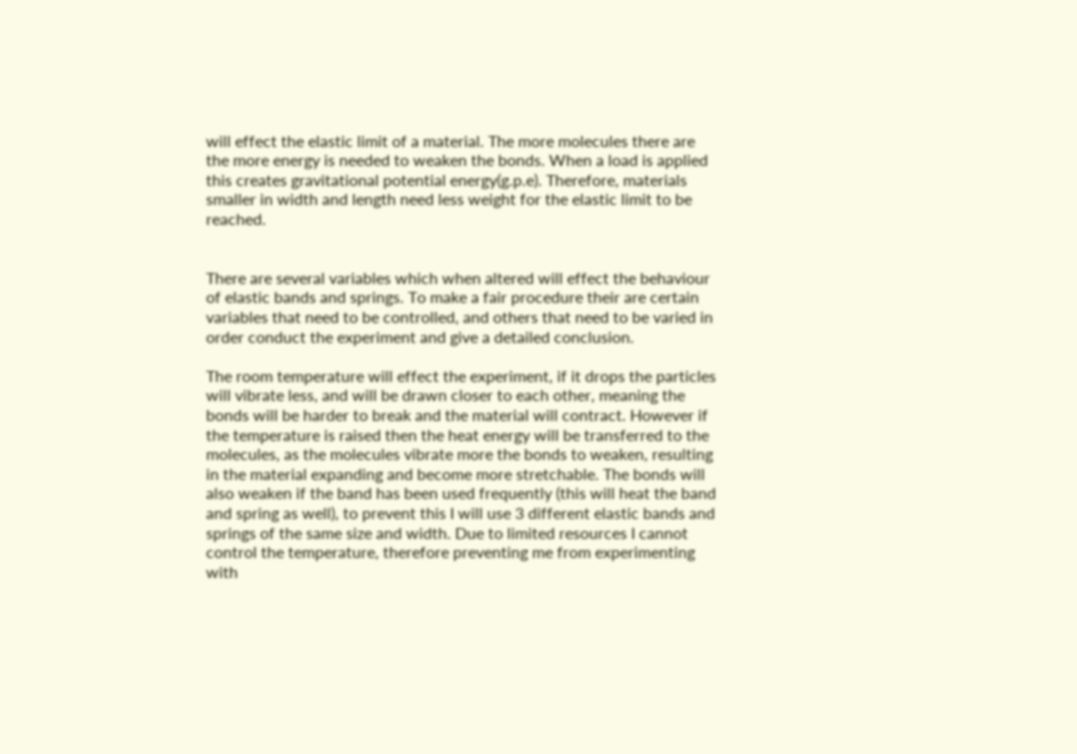will effect the elastic limit of a material. The more molecules there are the more energy is needed to weaken the bonds. When a load is applied this creates gravitational potential energy(g.p.e). Therefore, materials smaller in width and length need less weight for the elastic limit to be reached.


There are several variables which when altered will effect the behaviour of elastic bands and springs. To make a fair procedure their are certain variables that need to be controlled, and others that need to be varied in order conduct the experiment and give a detailed conclusion.

The room temperature will effect the experiment, if it drops the particles will vibrate less, and will be drawn closer to each other, meaning the bonds will be harder to break and the material will contract. However if the temperature is raised then the heat energy will be transferred to the molecules, as the molecules vibrate more the bonds to weaken, resulting in the material expanding and become more stretchable. The bonds will also weaken if the band has been used frequently (this will heat the band and spring as well), to prevent this I will use 3 different elastic bands and springs of the same size and width. Due to limited resources I cannot control the temperature, therefore preventing me from experimenting with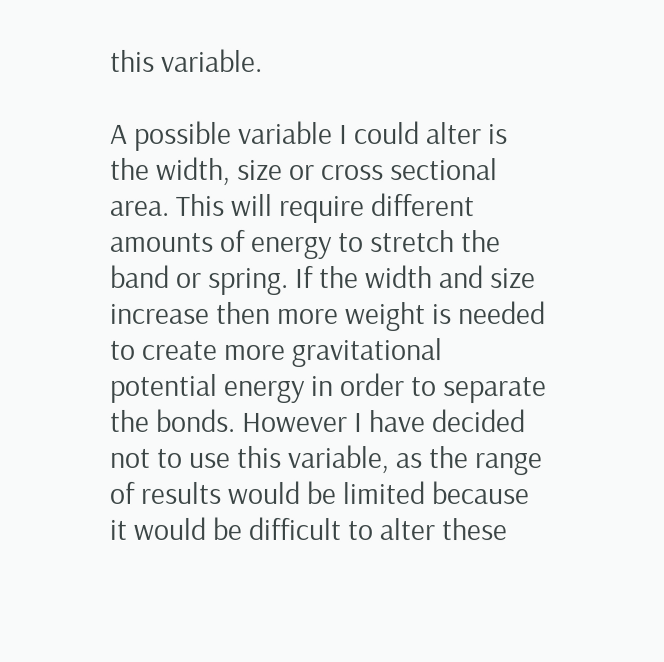this variable.

A possible variable I could alter is the width, size or cross sectional area. This will require different amounts of energy to stretch the band or spring. If the width and size increase then more weight is needed to create more gravitational potential energy in order to separate the bonds. However I have decided not to use this variable, as the range of results would be limited because it would be difficult to alter these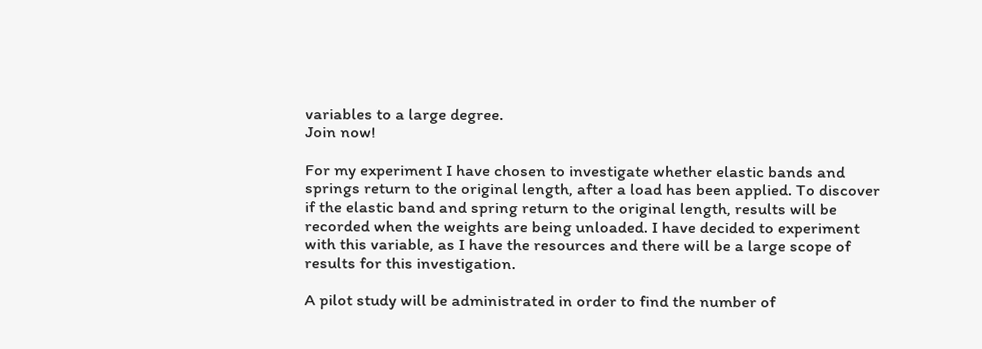variables to a large degree.
Join now!

For my experiment I have chosen to investigate whether elastic bands and springs return to the original length, after a load has been applied. To discover if the elastic band and spring return to the original length, results will be recorded when the weights are being unloaded. I have decided to experiment with this variable, as I have the resources and there will be a large scope of results for this investigation.

A pilot study will be administrated in order to find the number of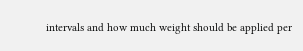intervals and how much weight should be applied per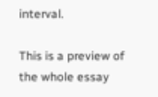interval.

This is a preview of the whole essay